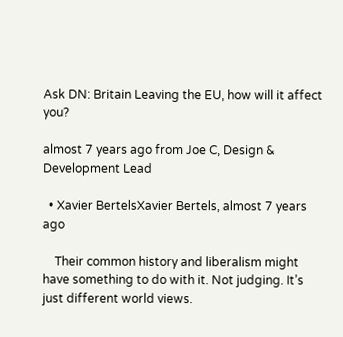Ask DN: Britain Leaving the EU, how will it affect you?

almost 7 years ago from Joe C, Design & Development Lead

  • Xavier BertelsXavier Bertels, almost 7 years ago

    Their common history and liberalism might have something to do with it. Not judging. It’s just different world views.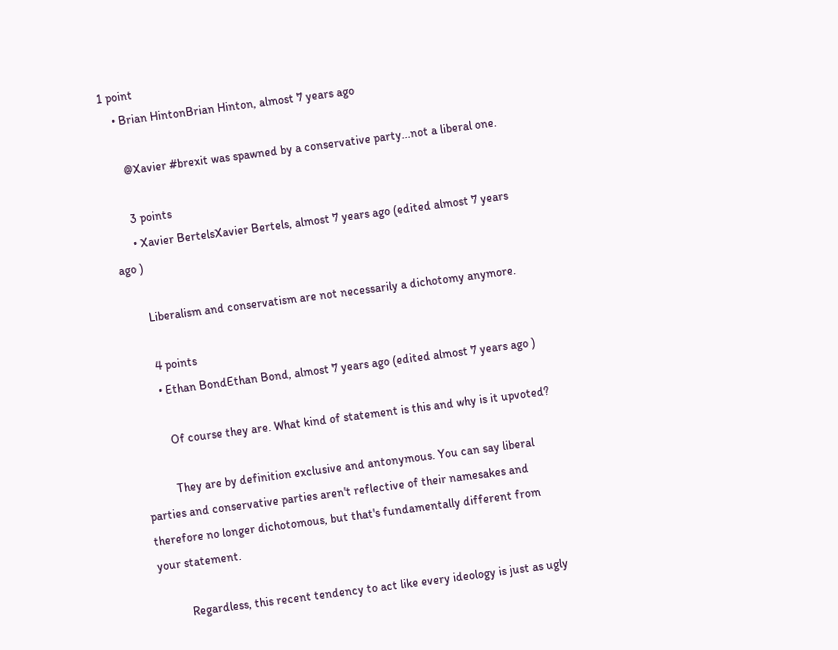1 point
    • Brian HintonBrian Hinton, almost 7 years ago

      @Xavier #brexit was spawned by a conservative party...not a liberal one.

      3 points
      • Xavier BertelsXavier Bertels, almost 7 years ago (edited almost 7 years ago )

        Liberalism and conservatism are not necessarily a dichotomy anymore.

        4 points
        • Ethan BondEthan Bond, almost 7 years ago (edited almost 7 years ago )

          Of course they are. What kind of statement is this and why is it upvoted?

          They are by definition exclusive and antonymous. You can say liberal parties and conservative parties aren't reflective of their namesakes and therefore no longer dichotomous, but that's fundamentally different from your statement.

          Regardless, this recent tendency to act like every ideology is just as ugly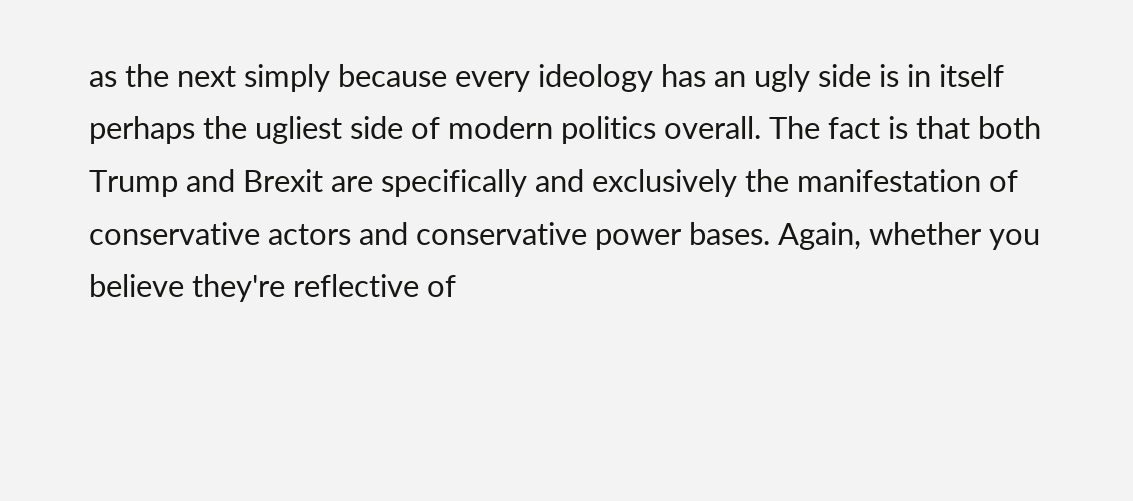as the next simply because every ideology has an ugly side is in itself perhaps the ugliest side of modern politics overall. The fact is that both Trump and Brexit are specifically and exclusively the manifestation of conservative actors and conservative power bases. Again, whether you believe they're reflective of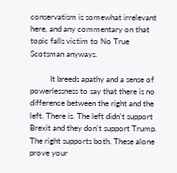conservatism is somewhat irrelevant here, and any commentary on that topic falls victim to No True Scotsman anyways.

          It breeds apathy and a sense of powerlessness to say that there is no difference between the right and the left. There is. The left didn't support Brexit and they don't support Trump. The right supports both. These alone prove your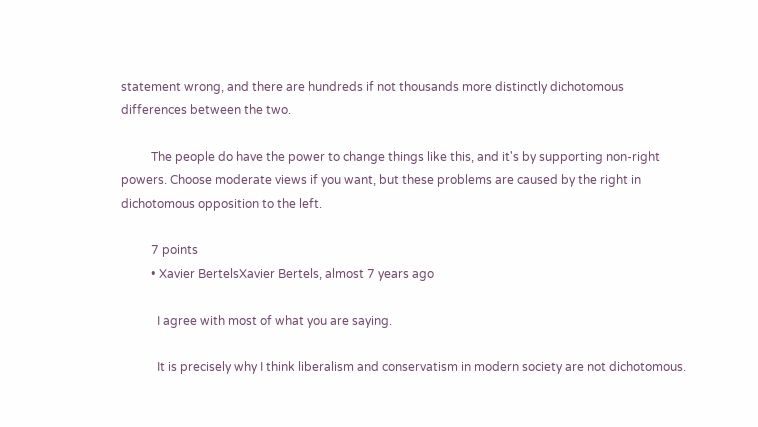statement wrong, and there are hundreds if not thousands more distinctly dichotomous differences between the two.

          The people do have the power to change things like this, and it's by supporting non-right powers. Choose moderate views if you want, but these problems are caused by the right in dichotomous opposition to the left.

          7 points
          • Xavier BertelsXavier Bertels, almost 7 years ago

            I agree with most of what you are saying.

            It is precisely why I think liberalism and conservatism in modern society are not dichotomous.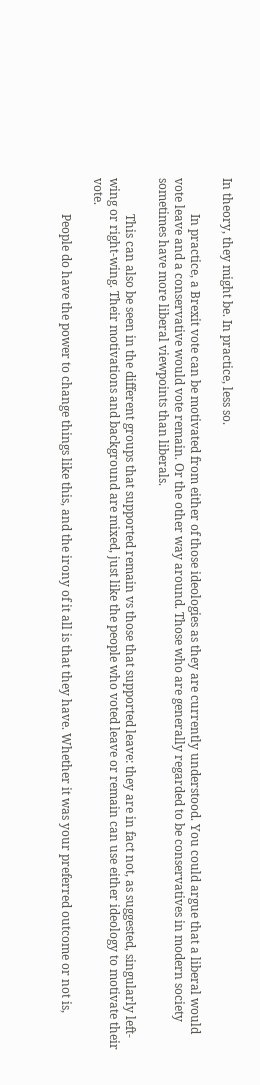In theory, they might be. In practice, less so.

            In practice, a Brexit vote can be motivated from either of those ideologies as they are currently understood. You could argue that a liberal would vote leave and a conservative would vote remain. Or the other way around. Those who are generally regarded to be conservatives in modern society sometimes have more liberal viewpoints than liberals.

            This can also be seen in the different groups that supported remain vs those that supported leave: they are in fact not, as suggested, singularly left-wing or right-wing. Their motivations and background are mixed, just like the people who voted leave or remain can use either ideology to motivate their vote.

            People do have the power to change things like this, and the irony of it all is that they have. Whether it was your preferred outcome or not is,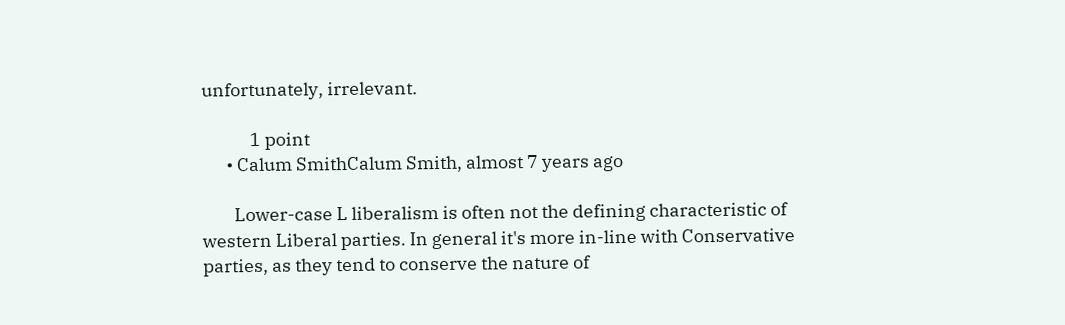unfortunately, irrelevant.

            1 point
      • Calum SmithCalum Smith, almost 7 years ago

        Lower-case L liberalism is often not the defining characteristic of western Liberal parties. In general it's more in-line with Conservative parties, as they tend to conserve the nature of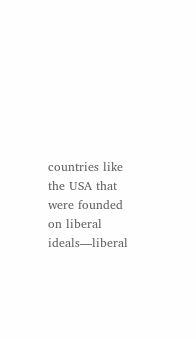countries like the USA that were founded on liberal ideals—liberal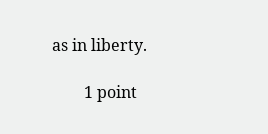as in liberty.

        1 point